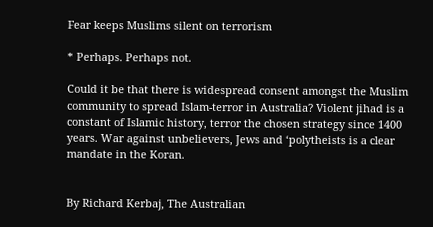Fear keeps Muslims silent on terrorism

* Perhaps. Perhaps not.

Could it be that there is widespread consent amongst the Muslim community to spread Islam-terror in Australia? Violent jihad is a constant of Islamic history, terror the chosen strategy since 1400 years. War against unbelievers, Jews and ‘polytheists is a clear mandate in the Koran.


By Richard Kerbaj, The Australian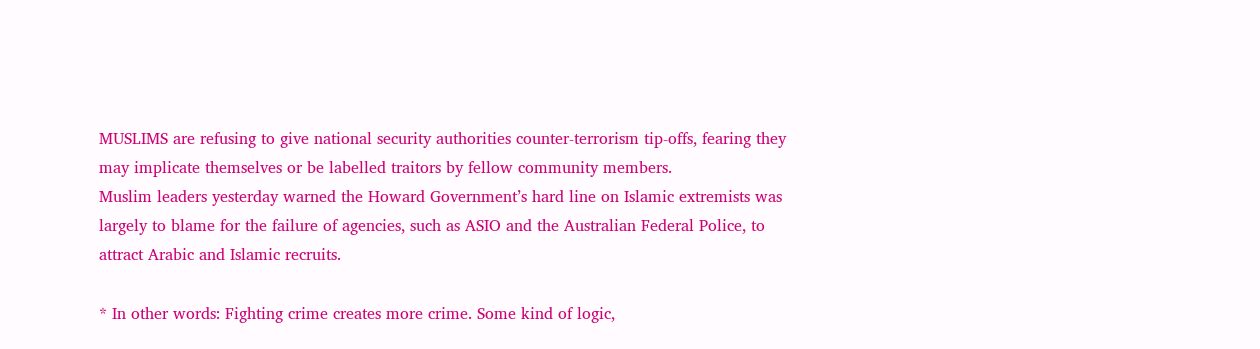MUSLIMS are refusing to give national security authorities counter-terrorism tip-offs, fearing they may implicate themselves or be labelled traitors by fellow community members.
Muslim leaders yesterday warned the Howard Government’s hard line on Islamic extremists was largely to blame for the failure of agencies, such as ASIO and the Australian Federal Police, to attract Arabic and Islamic recruits.

* In other words: Fighting crime creates more crime. Some kind of logic,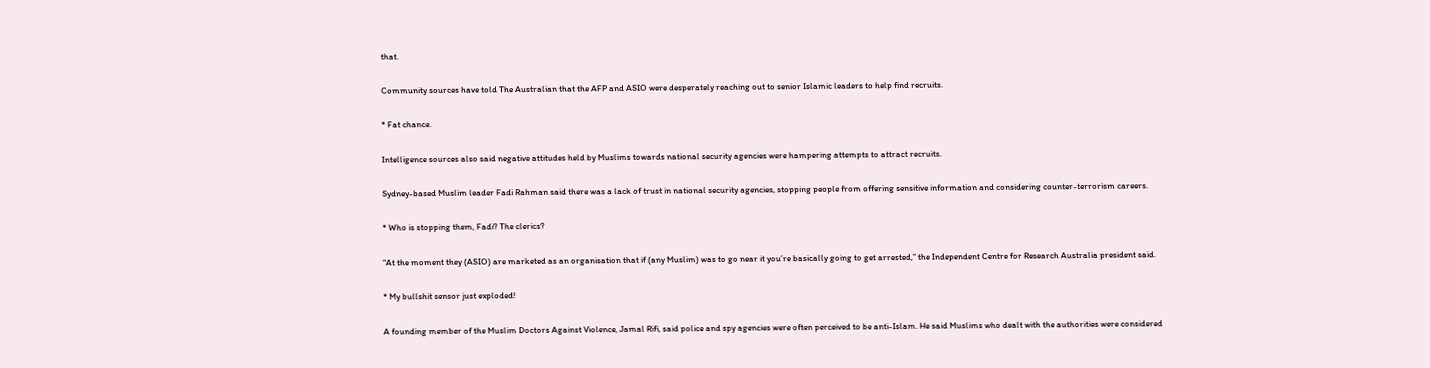that.

Community sources have told The Australian that the AFP and ASIO were desperately reaching out to senior Islamic leaders to help find recruits.

* Fat chance.

Intelligence sources also said negative attitudes held by Muslims towards national security agencies were hampering attempts to attract recruits.

Sydney-based Muslim leader Fadi Rahman said there was a lack of trust in national security agencies, stopping people from offering sensitive information and considering counter-terrorism careers.

* Who is stopping them, Fadi? The clerics?

“At the moment they (ASIO) are marketed as an organisation that if (any Muslim) was to go near it you’re basically going to get arrested,” the Independent Centre for Research Australia president said.

* My bullshit sensor just exploded!

A founding member of the Muslim Doctors Against Violence, Jamal Rifi, said police and spy agencies were often perceived to be anti-Islam. He said Muslims who dealt with the authorities were considered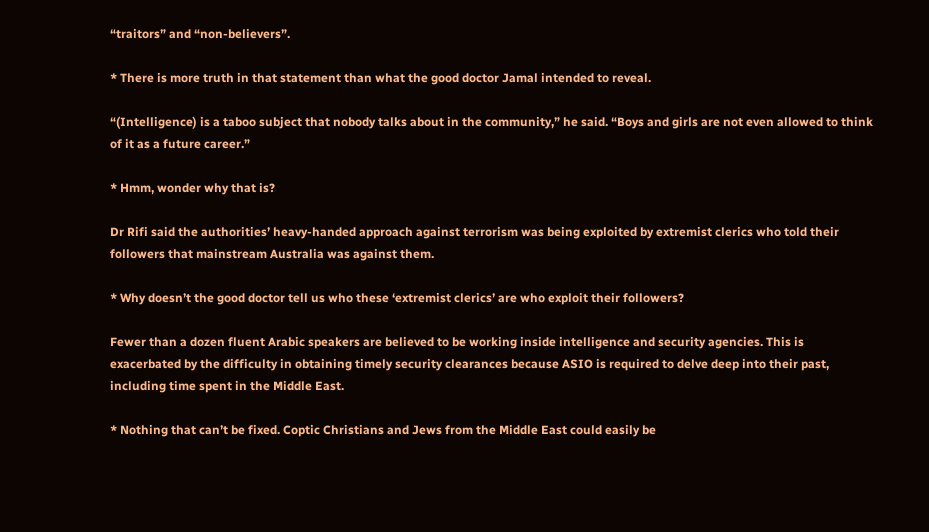“traitors” and “non-believers”.

* There is more truth in that statement than what the good doctor Jamal intended to reveal.

“(Intelligence) is a taboo subject that nobody talks about in the community,” he said. “Boys and girls are not even allowed to think of it as a future career.”

* Hmm, wonder why that is?

Dr Rifi said the authorities’ heavy-handed approach against terrorism was being exploited by extremist clerics who told their followers that mainstream Australia was against them.

* Why doesn’t the good doctor tell us who these ‘extremist clerics’ are who exploit their followers?

Fewer than a dozen fluent Arabic speakers are believed to be working inside intelligence and security agencies. This is exacerbated by the difficulty in obtaining timely security clearances because ASIO is required to delve deep into their past, including time spent in the Middle East.

* Nothing that can’t be fixed. Coptic Christians and Jews from the Middle East could easily be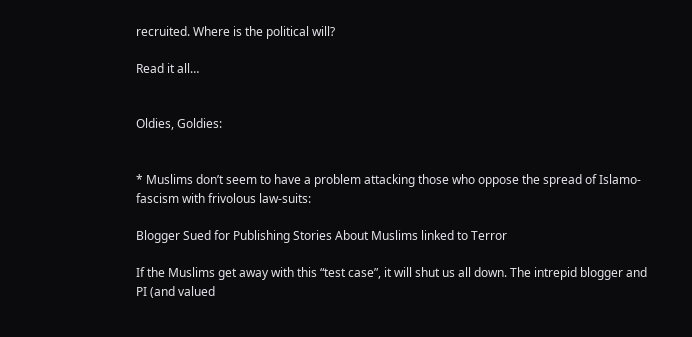recruited. Where is the political will?

Read it all…


Oldies, Goldies:


* Muslims don’t seem to have a problem attacking those who oppose the spread of Islamo-fascism with frivolous law-suits:

Blogger Sued for Publishing Stories About Muslims linked to Terror

If the Muslims get away with this “test case”, it will shut us all down. The intrepid blogger and PI (and valued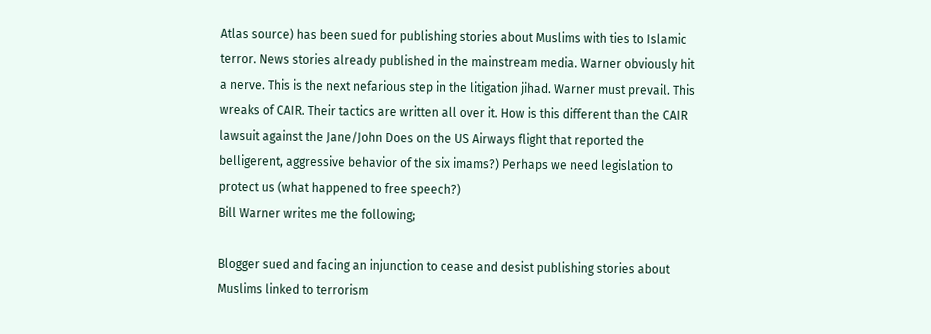Atlas source) has been sued for publishing stories about Muslims with ties to Islamic terror. News stories already published in the mainstream media. Warner obviously hit a nerve. This is the next nefarious step in the litigation jihad. Warner must prevail. This wreaks of CAIR. Their tactics are written all over it. How is this different than the CAIR lawsuit against the Jane/John Does on the US Airways flight that reported the belligerent, aggressive behavior of the six imams?) Perhaps we need legislation to protect us (what happened to free speech?)
Bill Warner writes me the following;

Blogger sued and facing an injunction to cease and desist publishing stories about Muslims linked to terrorism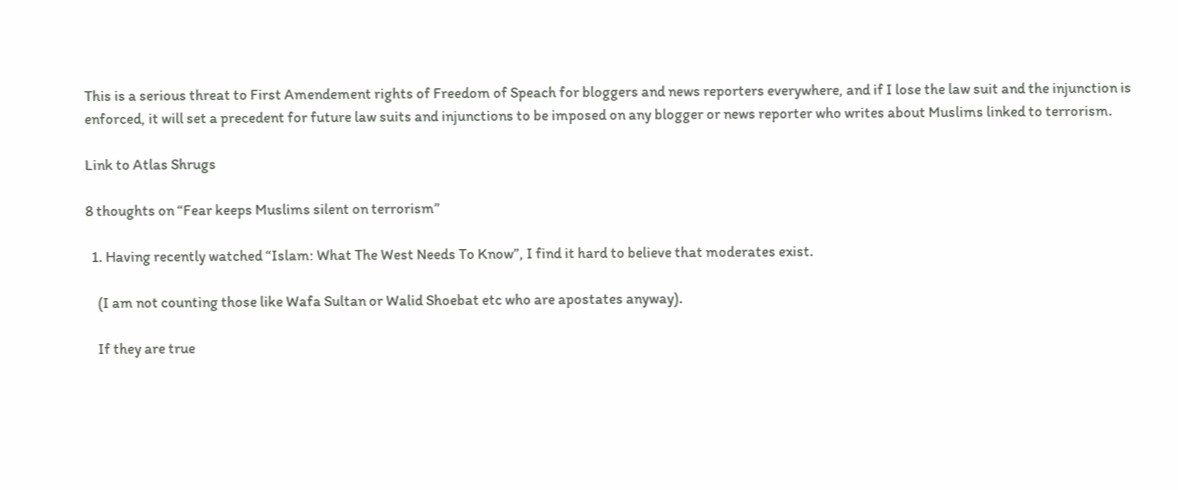This is a serious threat to First Amendement rights of Freedom of Speach for bloggers and news reporters everywhere, and if I lose the law suit and the injunction is enforced, it will set a precedent for future law suits and injunctions to be imposed on any blogger or news reporter who writes about Muslims linked to terrorism.

Link to Atlas Shrugs

8 thoughts on “Fear keeps Muslims silent on terrorism”

  1. Having recently watched “Islam: What The West Needs To Know”, I find it hard to believe that moderates exist.

    (I am not counting those like Wafa Sultan or Walid Shoebat etc who are apostates anyway).

    If they are true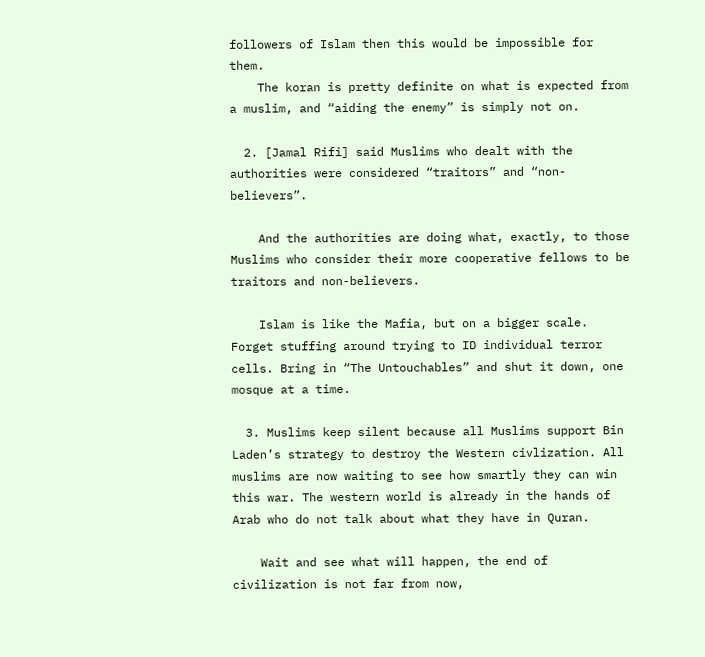followers of Islam then this would be impossible for them.
    The koran is pretty definite on what is expected from a muslim, and “aiding the enemy” is simply not on.

  2. [Jamal Rifi] said Muslims who dealt with the authorities were considered “traitors” and “non-believers”.

    And the authorities are doing what, exactly, to those Muslims who consider their more cooperative fellows to be traitors and non-believers.

    Islam is like the Mafia, but on a bigger scale. Forget stuffing around trying to ID individual terror cells. Bring in “The Untouchables” and shut it down, one mosque at a time.

  3. Muslims keep silent because all Muslims support Bin Laden’s strategy to destroy the Western civlization. All muslims are now waiting to see how smartly they can win this war. The western world is already in the hands of Arab who do not talk about what they have in Quran.

    Wait and see what will happen, the end of civilization is not far from now,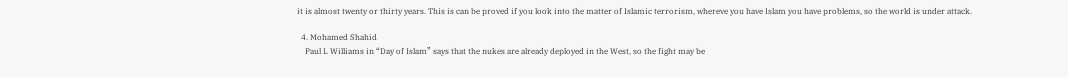it is almost twenty or thirty years. This is can be proved if you look into the matter of Islamic terrorism, whereve you have Islam you have problems, so the world is under attack.

  4. Mohamed Shahid
    Paul L Williams in “Day of Islam” says that the nukes are already deployed in the West, so the fight may be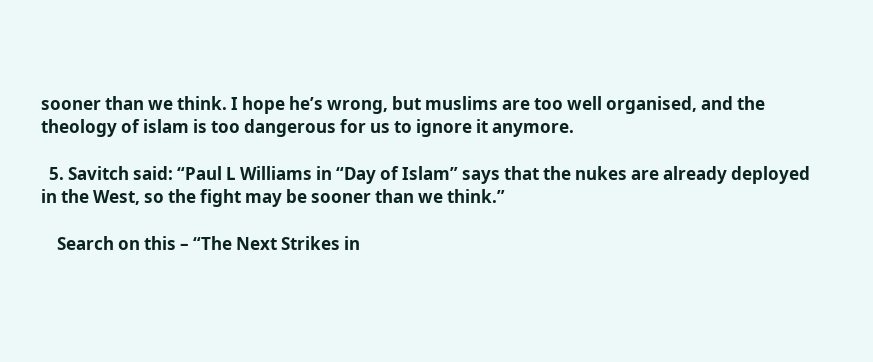sooner than we think. I hope he’s wrong, but muslims are too well organised, and the theology of islam is too dangerous for us to ignore it anymore.

  5. Savitch said: “Paul L Williams in “Day of Islam” says that the nukes are already deployed in the West, so the fight may be sooner than we think.”

    Search on this – “The Next Strikes in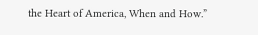the Heart of America, When and How.”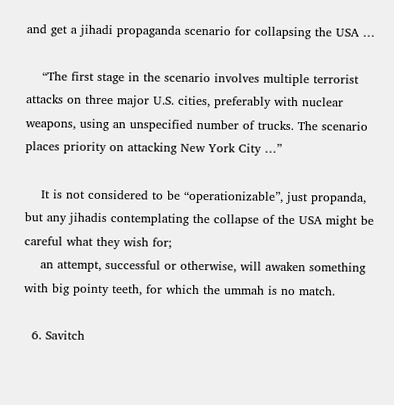and get a jihadi propaganda scenario for collapsing the USA …

    “The first stage in the scenario involves multiple terrorist attacks on three major U.S. cities, preferably with nuclear weapons, using an unspecified number of trucks. The scenario places priority on attacking New York City …”

    It is not considered to be “operationizable”, just propanda, but any jihadis contemplating the collapse of the USA might be careful what they wish for;
    an attempt, successful or otherwise, will awaken something with big pointy teeth, for which the ummah is no match.

  6. Savitch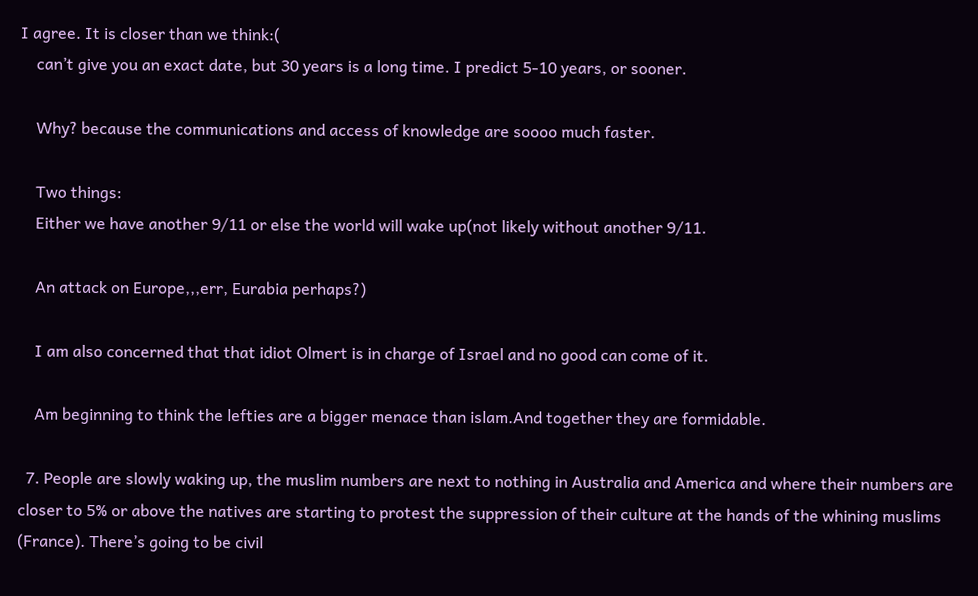I agree. It is closer than we think:(
    can’t give you an exact date, but 30 years is a long time. I predict 5-10 years, or sooner.

    Why? because the communications and access of knowledge are soooo much faster.

    Two things:
    Either we have another 9/11 or else the world will wake up(not likely without another 9/11.

    An attack on Europe,,,err, Eurabia perhaps?)

    I am also concerned that that idiot Olmert is in charge of Israel and no good can come of it.

    Am beginning to think the lefties are a bigger menace than islam.And together they are formidable.

  7. People are slowly waking up, the muslim numbers are next to nothing in Australia and America and where their numbers are closer to 5% or above the natives are starting to protest the suppression of their culture at the hands of the whining muslims (France). There’s going to be civil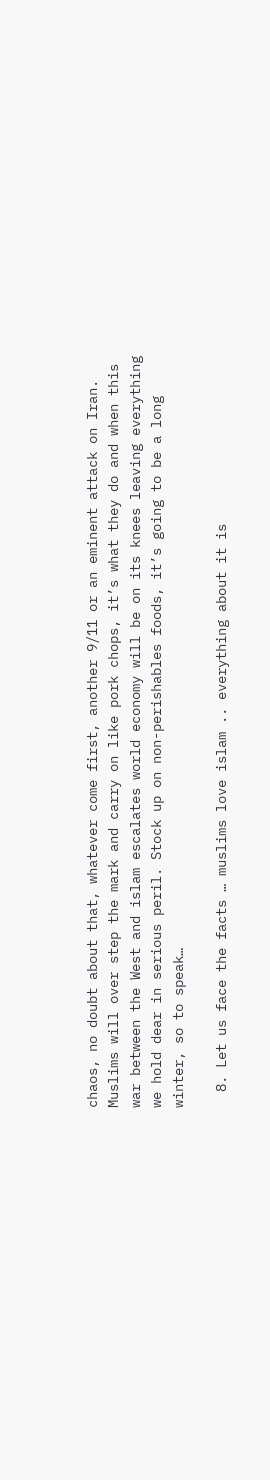chaos, no doubt about that, whatever come first, another 9/11 or an eminent attack on Iran. Muslims will over step the mark and carry on like pork chops, it’s what they do and when this war between the West and islam escalates world economy will be on its knees leaving everything we hold dear in serious peril. Stock up on non-perishables foods, it’s going to be a long winter, so to speak…

  8. Let us face the facts … muslims love islam .. everything about it is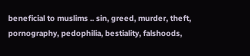beneficial to muslims .. sin, greed, murder, theft, pornography, pedophilia, bestiality, falshoods,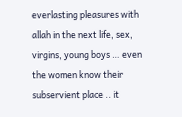everlasting pleasures with allah in the next life, sex, virgins, young boys … even the women know their subservient place .. it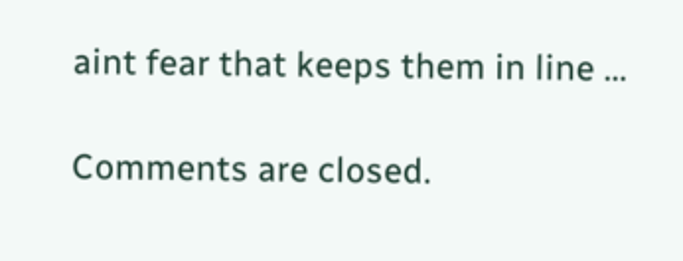aint fear that keeps them in line …

Comments are closed.